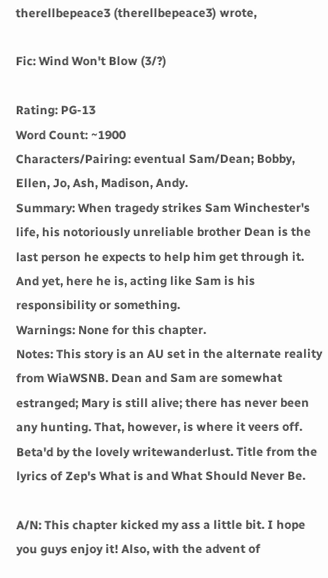therellbepeace3 (therellbepeace3) wrote,

Fic: Wind Won't Blow (3/?)

Rating: PG-13
Word Count: ~1900
Characters/Pairing: eventual Sam/Dean; Bobby, Ellen, Jo, Ash, Madison, Andy.
Summary: When tragedy strikes Sam Winchester's life, his notoriously unreliable brother Dean is the last person he expects to help him get through it. And yet, here he is, acting like Sam is his responsibility or something.
Warnings: None for this chapter.
Notes: This story is an AU set in the alternate reality from WiaWSNB. Dean and Sam are somewhat estranged; Mary is still alive; there has never been any hunting. That, however, is where it veers off. Beta'd by the lovely writewanderlust. Title from the lyrics of Zep's What is and What Should Never Be.

A/N: This chapter kicked my ass a little bit. I hope you guys enjoy it! Also, with the advent of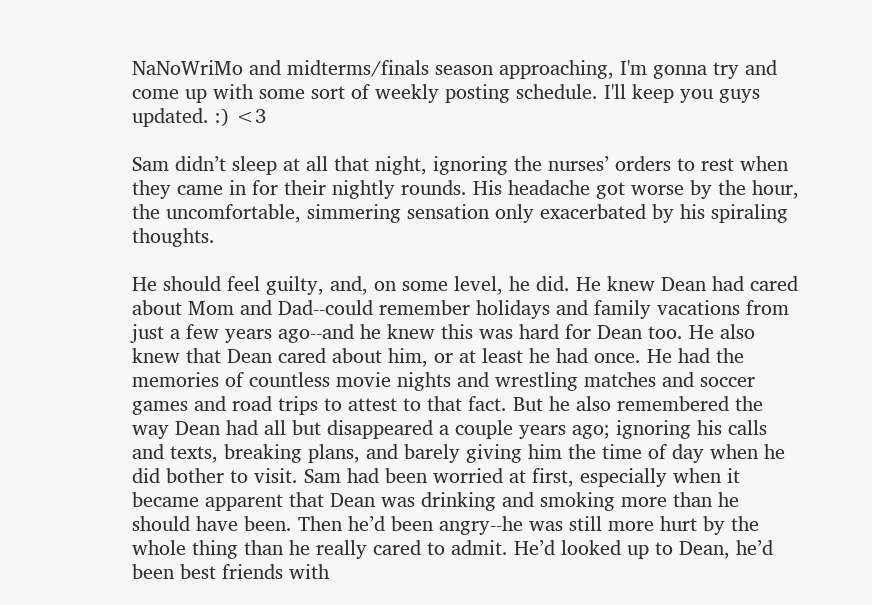NaNoWriMo and midterms/finals season approaching, I'm gonna try and come up with some sort of weekly posting schedule. I'll keep you guys updated. :) <3

Sam didn’t sleep at all that night, ignoring the nurses’ orders to rest when they came in for their nightly rounds. His headache got worse by the hour, the uncomfortable, simmering sensation only exacerbated by his spiraling thoughts.

He should feel guilty, and, on some level, he did. He knew Dean had cared about Mom and Dad--could remember holidays and family vacations from just a few years ago--and he knew this was hard for Dean too. He also knew that Dean cared about him, or at least he had once. He had the memories of countless movie nights and wrestling matches and soccer games and road trips to attest to that fact. But he also remembered the way Dean had all but disappeared a couple years ago; ignoring his calls and texts, breaking plans, and barely giving him the time of day when he did bother to visit. Sam had been worried at first, especially when it became apparent that Dean was drinking and smoking more than he should have been. Then he’d been angry--he was still more hurt by the whole thing than he really cared to admit. He’d looked up to Dean, he’d been best friends with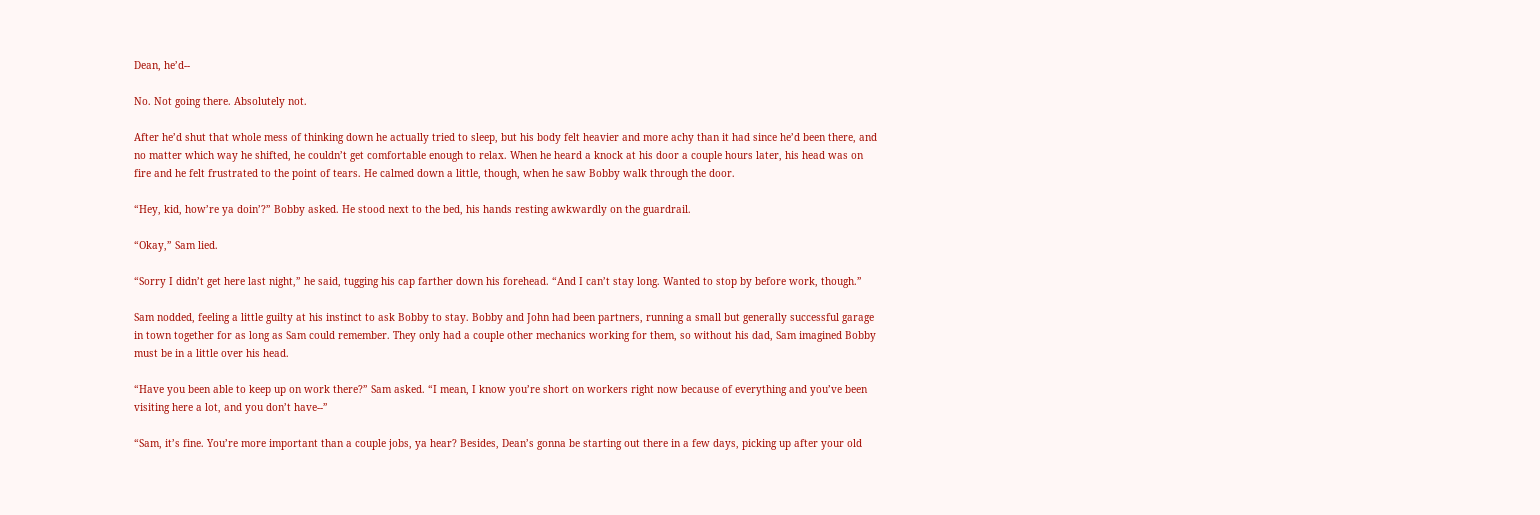Dean, he’d--

No. Not going there. Absolutely not.

After he’d shut that whole mess of thinking down he actually tried to sleep, but his body felt heavier and more achy than it had since he’d been there, and no matter which way he shifted, he couldn’t get comfortable enough to relax. When he heard a knock at his door a couple hours later, his head was on fire and he felt frustrated to the point of tears. He calmed down a little, though, when he saw Bobby walk through the door.

“Hey, kid, how’re ya doin’?” Bobby asked. He stood next to the bed, his hands resting awkwardly on the guardrail.

“Okay,” Sam lied.

“Sorry I didn’t get here last night,” he said, tugging his cap farther down his forehead. “And I can’t stay long. Wanted to stop by before work, though.”

Sam nodded, feeling a little guilty at his instinct to ask Bobby to stay. Bobby and John had been partners, running a small but generally successful garage in town together for as long as Sam could remember. They only had a couple other mechanics working for them, so without his dad, Sam imagined Bobby must be in a little over his head.

“Have you been able to keep up on work there?” Sam asked. “I mean, I know you’re short on workers right now because of everything and you’ve been visiting here a lot, and you don’t have--”

“Sam, it’s fine. You’re more important than a couple jobs, ya hear? Besides, Dean’s gonna be starting out there in a few days, picking up after your old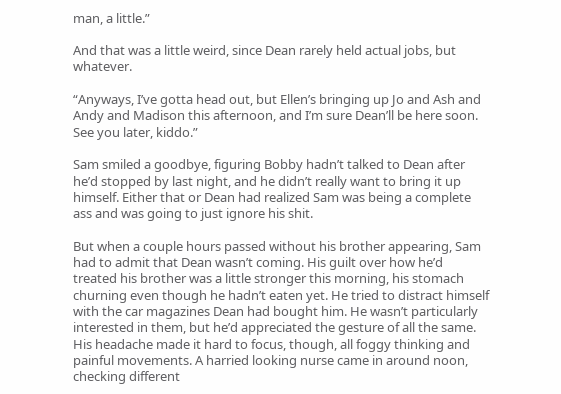man, a little.”

And that was a little weird, since Dean rarely held actual jobs, but whatever.

“Anyways, I’ve gotta head out, but Ellen’s bringing up Jo and Ash and Andy and Madison this afternoon, and I’m sure Dean’ll be here soon. See you later, kiddo.”

Sam smiled a goodbye, figuring Bobby hadn’t talked to Dean after he’d stopped by last night, and he didn’t really want to bring it up himself. Either that or Dean had realized Sam was being a complete ass and was going to just ignore his shit.

But when a couple hours passed without his brother appearing, Sam had to admit that Dean wasn’t coming. His guilt over how he’d treated his brother was a little stronger this morning, his stomach churning even though he hadn’t eaten yet. He tried to distract himself with the car magazines Dean had bought him. He wasn’t particularly interested in them, but he’d appreciated the gesture of all the same. His headache made it hard to focus, though, all foggy thinking and painful movements. A harried looking nurse came in around noon, checking different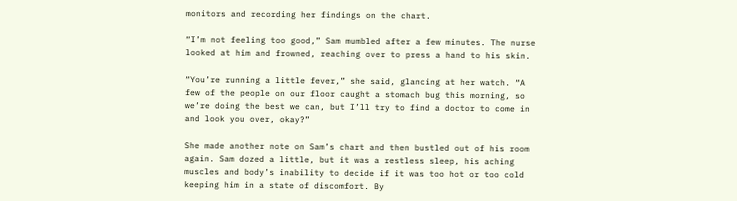monitors and recording her findings on the chart.

“I’m not feeling too good,” Sam mumbled after a few minutes. The nurse looked at him and frowned, reaching over to press a hand to his skin.

“You’re running a little fever,” she said, glancing at her watch. “A few of the people on our floor caught a stomach bug this morning, so we’re doing the best we can, but I’ll try to find a doctor to come in and look you over, okay?”

She made another note on Sam’s chart and then bustled out of his room again. Sam dozed a little, but it was a restless sleep, his aching muscles and body’s inability to decide if it was too hot or too cold keeping him in a state of discomfort. By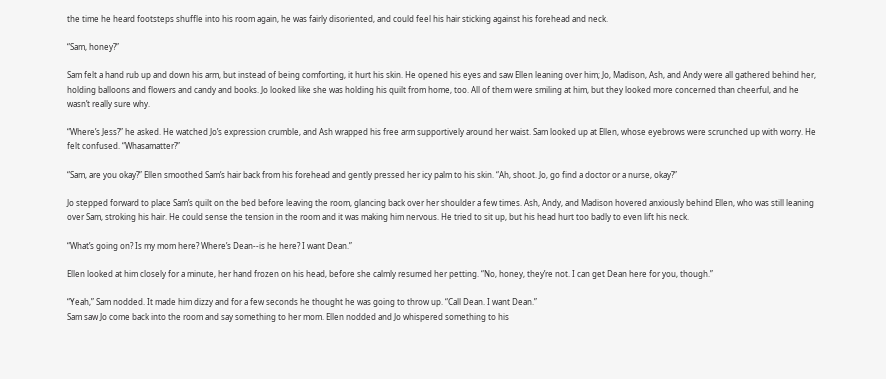the time he heard footsteps shuffle into his room again, he was fairly disoriented, and could feel his hair sticking against his forehead and neck.

“Sam, honey?”

Sam felt a hand rub up and down his arm, but instead of being comforting, it hurt his skin. He opened his eyes and saw Ellen leaning over him; Jo, Madison, Ash, and Andy were all gathered behind her, holding balloons and flowers and candy and books. Jo looked like she was holding his quilt from home, too. All of them were smiling at him, but they looked more concerned than cheerful, and he wasn’t really sure why.

“Where’s Jess?” he asked. He watched Jo’s expression crumble, and Ash wrapped his free arm supportively around her waist. Sam looked up at Ellen, whose eyebrows were scrunched up with worry. He felt confused. “Whasamatter?”

“Sam, are you okay?” Ellen smoothed Sam’s hair back from his forehead and gently pressed her icy palm to his skin. “Ah, shoot. Jo, go find a doctor or a nurse, okay?”

Jo stepped forward to place Sam’s quilt on the bed before leaving the room, glancing back over her shoulder a few times. Ash, Andy, and Madison hovered anxiously behind Ellen, who was still leaning over Sam, stroking his hair. He could sense the tension in the room and it was making him nervous. He tried to sit up, but his head hurt too badly to even lift his neck.

“What’s going on? Is my mom here? Where’s Dean--is he here? I want Dean.”

Ellen looked at him closely for a minute, her hand frozen on his head, before she calmly resumed her petting. “No, honey, they’re not. I can get Dean here for you, though.”

“Yeah,” Sam nodded. It made him dizzy and for a few seconds he thought he was going to throw up. “Call Dean. I want Dean.”
Sam saw Jo come back into the room and say something to her mom. Ellen nodded and Jo whispered something to his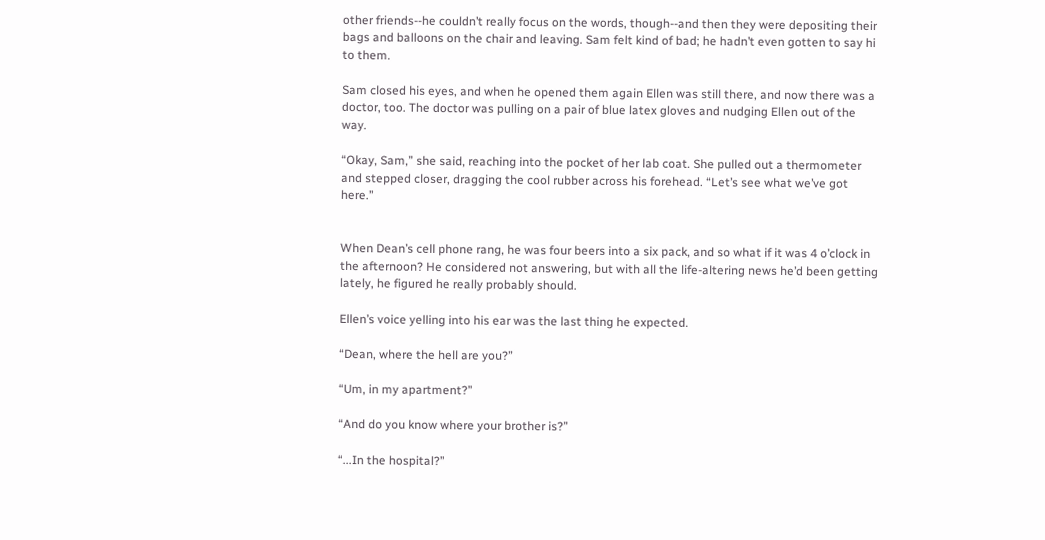other friends--he couldn’t really focus on the words, though--and then they were depositing their bags and balloons on the chair and leaving. Sam felt kind of bad; he hadn’t even gotten to say hi to them.

Sam closed his eyes, and when he opened them again Ellen was still there, and now there was a doctor, too. The doctor was pulling on a pair of blue latex gloves and nudging Ellen out of the way.

“Okay, Sam,” she said, reaching into the pocket of her lab coat. She pulled out a thermometer and stepped closer, dragging the cool rubber across his forehead. “Let’s see what we’ve got here.”


When Dean’s cell phone rang, he was four beers into a six pack, and so what if it was 4 o’clock in the afternoon? He considered not answering, but with all the life-altering news he’d been getting lately, he figured he really probably should.

Ellen’s voice yelling into his ear was the last thing he expected.

“Dean, where the hell are you?”

“Um, in my apartment?”

“And do you know where your brother is?”

“...In the hospital?”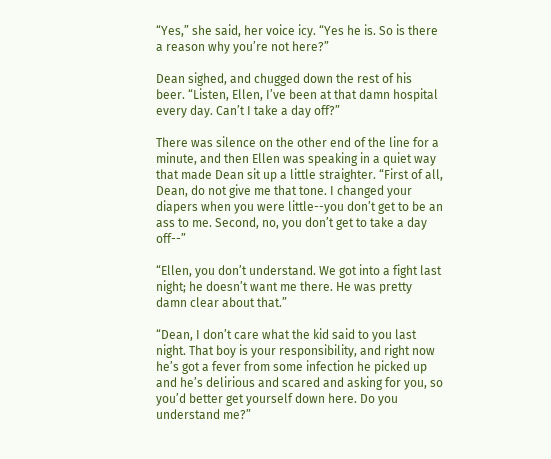“Yes,” she said, her voice icy. “Yes he is. So is there a reason why you’re not here?”

Dean sighed, and chugged down the rest of his beer. “Listen, Ellen, I’ve been at that damn hospital every day. Can’t I take a day off?”

There was silence on the other end of the line for a minute, and then Ellen was speaking in a quiet way that made Dean sit up a little straighter. “First of all, Dean, do not give me that tone. I changed your diapers when you were little--you don’t get to be an ass to me. Second, no, you don’t get to take a day off--”

“Ellen, you don’t understand. We got into a fight last night; he doesn’t want me there. He was pretty damn clear about that.”

“Dean, I don’t care what the kid said to you last night. That boy is your responsibility, and right now he’s got a fever from some infection he picked up and he’s delirious and scared and asking for you, so you’d better get yourself down here. Do you understand me?”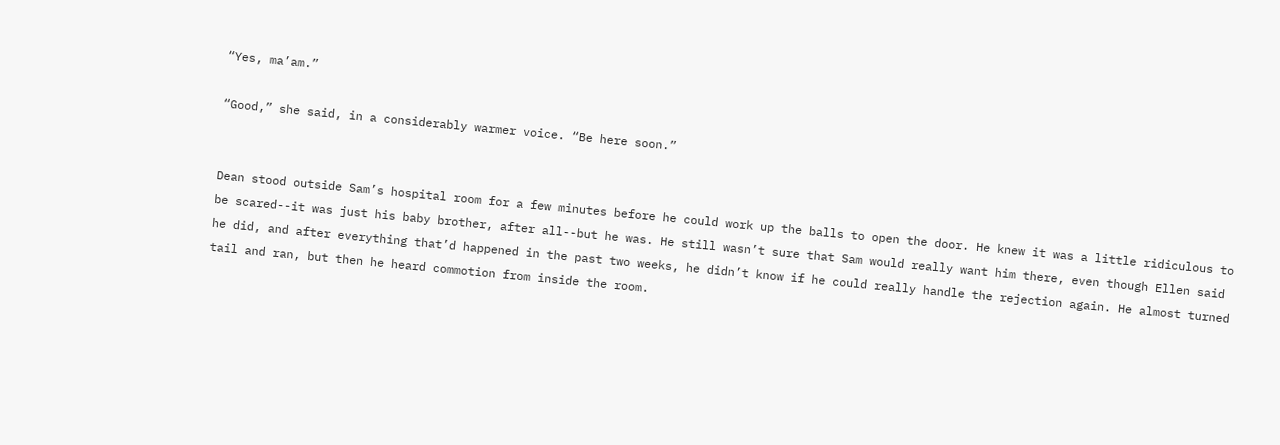“Yes, ma’am.”

“Good,” she said, in a considerably warmer voice. “Be here soon.”


Dean stood outside Sam’s hospital room for a few minutes before he could work up the balls to open the door. He knew it was a little ridiculous to be scared--it was just his baby brother, after all--but he was. He still wasn’t sure that Sam would really want him there, even though Ellen said he did, and after everything that’d happened in the past two weeks, he didn’t know if he could really handle the rejection again. He almost turned tail and ran, but then he heard commotion from inside the room.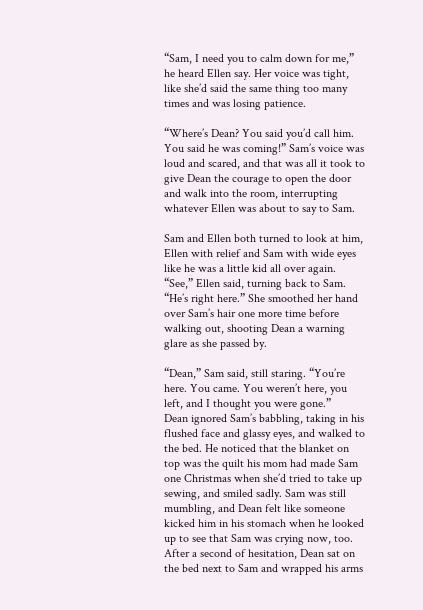“Sam, I need you to calm down for me,” he heard Ellen say. Her voice was tight, like she’d said the same thing too many times and was losing patience.

“Where’s Dean? You said you’d call him. You said he was coming!” Sam’s voice was loud and scared, and that was all it took to give Dean the courage to open the door and walk into the room, interrupting whatever Ellen was about to say to Sam.

Sam and Ellen both turned to look at him, Ellen with relief and Sam with wide eyes like he was a little kid all over again.
“See,” Ellen said, turning back to Sam. “He’s right here.” She smoothed her hand over Sam’s hair one more time before walking out, shooting Dean a warning glare as she passed by.

“Dean,” Sam said, still staring. “You’re here. You came. You weren’t here, you left, and I thought you were gone.”
Dean ignored Sam’s babbling, taking in his flushed face and glassy eyes, and walked to the bed. He noticed that the blanket on top was the quilt his mom had made Sam one Christmas when she’d tried to take up sewing, and smiled sadly. Sam was still mumbling, and Dean felt like someone kicked him in his stomach when he looked up to see that Sam was crying now, too. After a second of hesitation, Dean sat on the bed next to Sam and wrapped his arms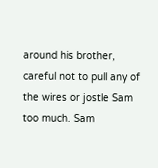around his brother, careful not to pull any of the wires or jostle Sam too much. Sam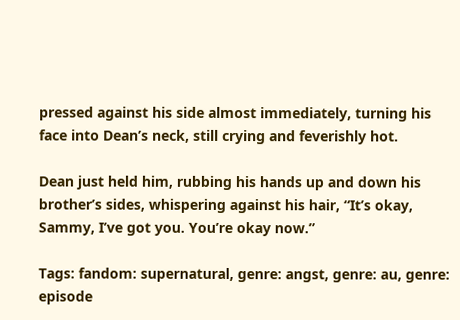pressed against his side almost immediately, turning his face into Dean’s neck, still crying and feverishly hot.

Dean just held him, rubbing his hands up and down his brother’s sides, whispering against his hair, “It’s okay, Sammy, I’ve got you. You’re okay now.”

Tags: fandom: supernatural, genre: angst, genre: au, genre: episode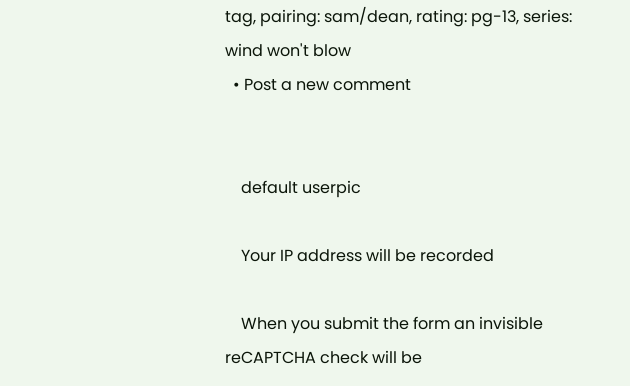tag, pairing: sam/dean, rating: pg-13, series: wind won't blow
  • Post a new comment


    default userpic

    Your IP address will be recorded

    When you submit the form an invisible reCAPTCHA check will be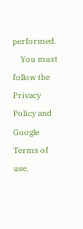performed.
    You must follow the Privacy Policy and Google Terms of use.